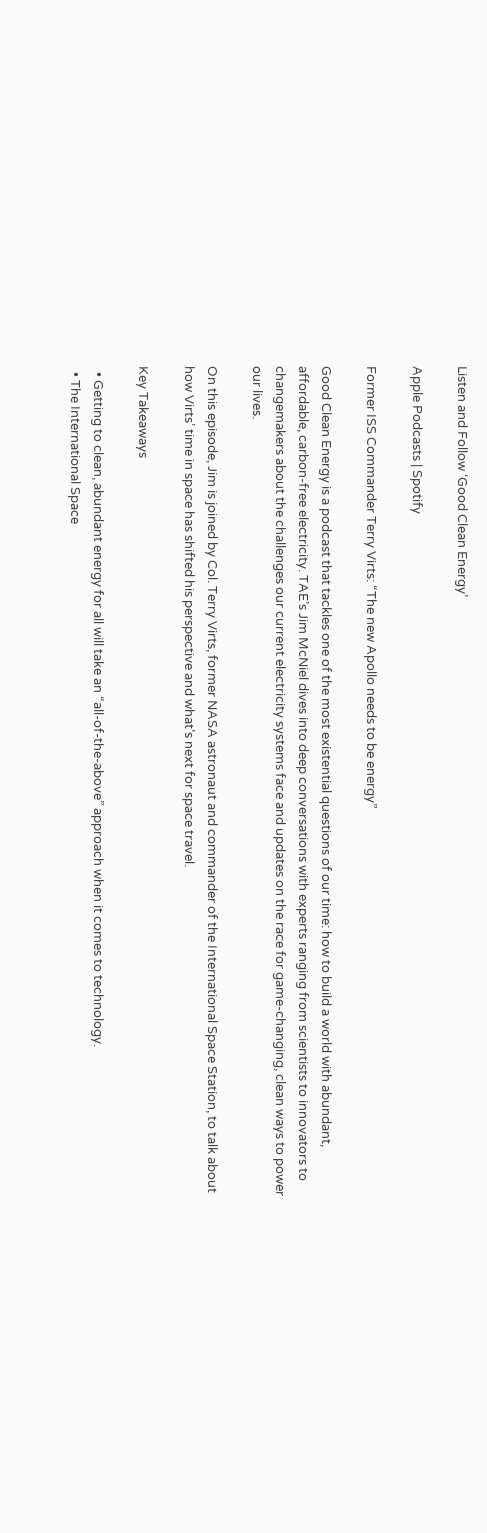Listen and Follow ‘Good Clean Energy’

Apple Podcasts | Spotify

Former ISS Commander Terry Virts: “The new Apollo needs to be energy”

Good Clean Energy is a podcast that tackles one of the most existential questions of our time: how to build a world with abundant, affordable, carbon-free electricity. TAE’s Jim McNiel dives into deep conversations with experts ranging from scientists to innovators to changemakers about the challenges our current electricity systems face and updates on the race for game-changing, clean ways to power our lives.

On this episode, Jim is joined by Col. Terry Virts, former NASA astronaut and commander of the International Space Station, to talk about how Virts’ time in space has shifted his perspective and what’s next for space travel.

Key Takeaways

  • Getting to clean, abundant energy for all will take an “all-of-the-above” approach when it comes to technology.
  • The International Space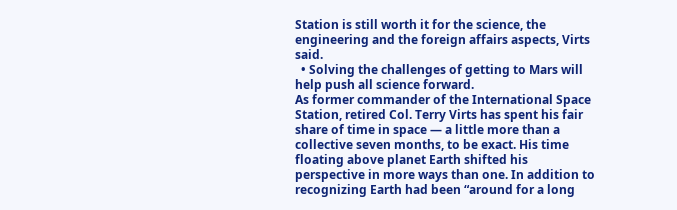Station is still worth it for the science, the engineering and the foreign affairs aspects, Virts said.
  • Solving the challenges of getting to Mars will help push all science forward.
As former commander of the International Space Station, retired Col. Terry Virts has spent his fair share of time in space — a little more than a collective seven months, to be exact. His time floating above planet Earth shifted his perspective in more ways than one. In addition to recognizing Earth had been “around for a long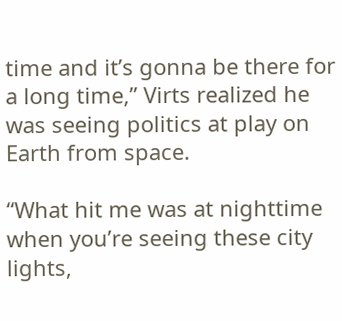time and it’s gonna be there for a long time,” Virts realized he was seeing politics at play on Earth from space.

“What hit me was at nighttime when you’re seeing these city lights,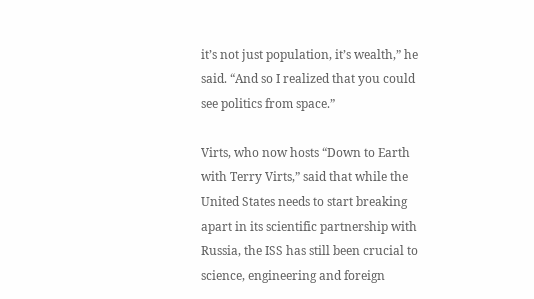it’s not just population, it’s wealth,” he said. “And so I realized that you could see politics from space.”

Virts, who now hosts “Down to Earth with Terry Virts,” said that while the United States needs to start breaking apart in its scientific partnership with Russia, the ISS has still been crucial to science, engineering and foreign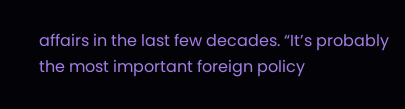affairs in the last few decades. “It’s probably the most important foreign policy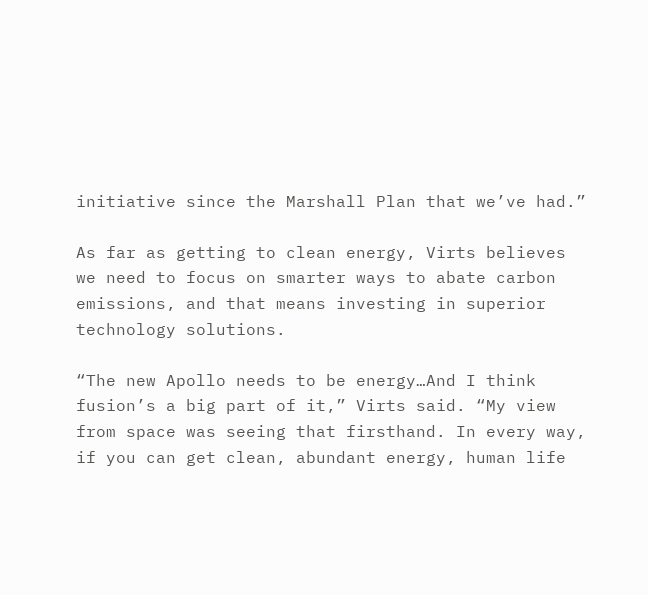initiative since the Marshall Plan that we’ve had.”

As far as getting to clean energy, Virts believes we need to focus on smarter ways to abate carbon emissions, and that means investing in superior technology solutions.

“The new Apollo needs to be energy…And I think fusion’s a big part of it,” Virts said. “My view from space was seeing that firsthand. In every way, if you can get clean, abundant energy, human life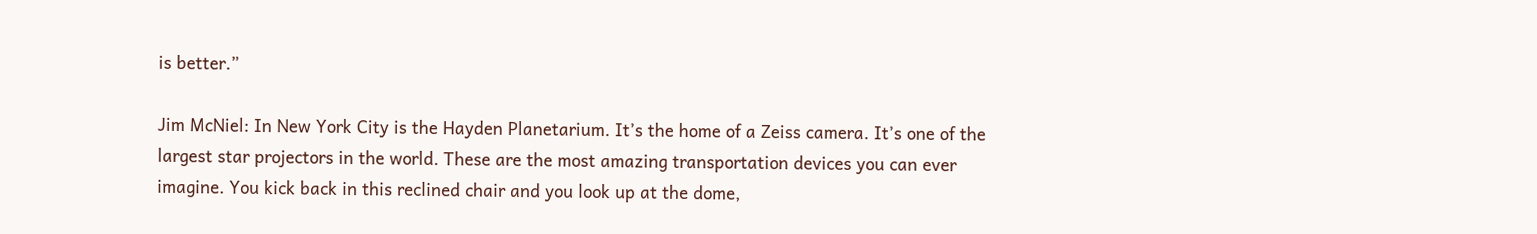is better.”

Jim McNiel: In New York City is the Hayden Planetarium. It’s the home of a Zeiss camera. It’s one of the largest star projectors in the world. These are the most amazing transportation devices you can ever imagine. You kick back in this reclined chair and you look up at the dome,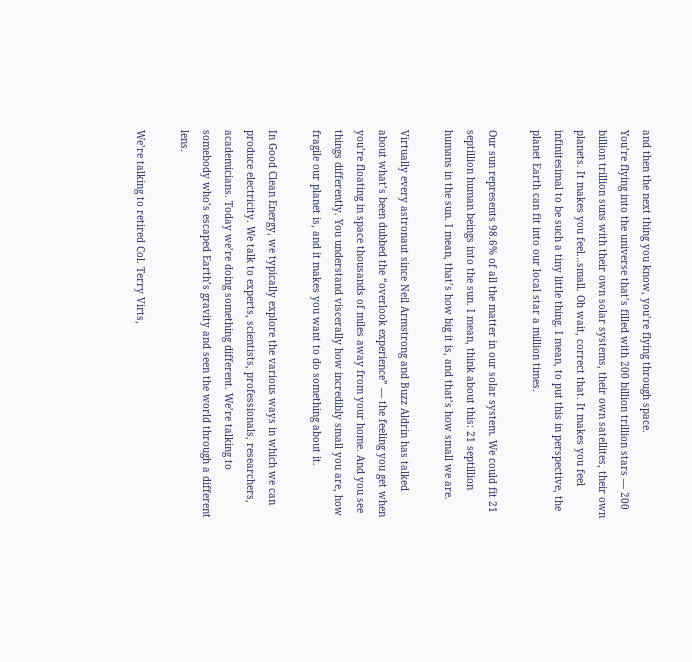and then the next thing you know, you’re flying through space.
You’re flying into the universe that’s filled with 200 billion trillion stars — 200 billion trillion suns with their own solar systems, their own satellites, their own planets. It makes you feel…small. Oh wait, correct that. It makes you feel infinitesimal to be such a tiny little thing. I mean, to put this in perspective, the planet Earth can fit into our local star a million times.

Our sun represents 98.6% of all the matter in our solar system. We could fit 21 septillion human beings into the sun. I mean, think about this: 21 septillion humans in the sun. I mean, that’s how big it is, and that’s how small we are.

Virtually every astronaut since Neil Armstrong and Buzz Aldrin has talked about what’s been dubbed the “overlook experience” — the feeling you get when you’re floating in space thousands of miles away from your home. And you see things differently. You understand viscerally how incredibly small you are, how fragile our planet is, and it makes you want to do something about it.

In Good Clean Energy, we typically explore the various ways in which we can produce electricity. We talk to experts, scientists, professionals, researchers, academicians. Today we’re doing something different. We’re talking to somebody who’s escaped Earth’s gravity and seen the world through a different lens.

We’re talking to retired Col. Terry Virts,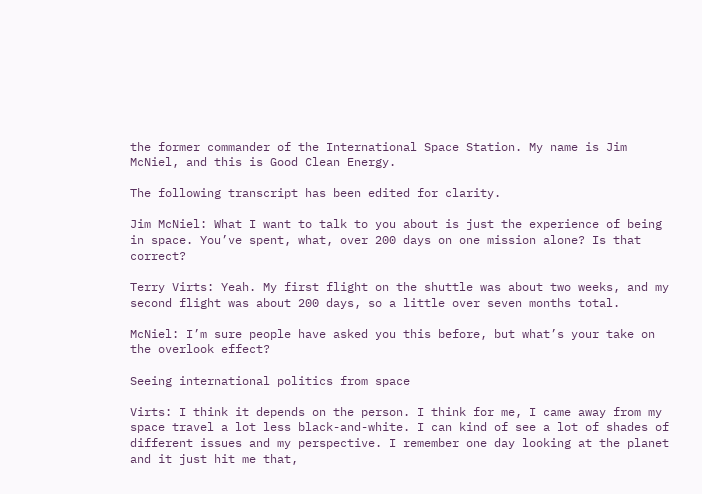the former commander of the International Space Station. My name is Jim McNiel, and this is Good Clean Energy.

The following transcript has been edited for clarity.

Jim McNiel: What I want to talk to you about is just the experience of being in space. You’ve spent, what, over 200 days on one mission alone? Is that correct?

Terry Virts: Yeah. My first flight on the shuttle was about two weeks, and my second flight was about 200 days, so a little over seven months total.

McNiel: I’m sure people have asked you this before, but what’s your take on the overlook effect?

Seeing international politics from space

Virts: I think it depends on the person. I think for me, I came away from my space travel a lot less black-and-white. I can kind of see a lot of shades of different issues and my perspective. I remember one day looking at the planet and it just hit me that,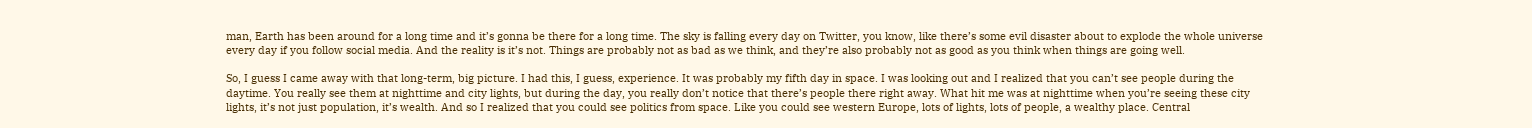man, Earth has been around for a long time and it’s gonna be there for a long time. The sky is falling every day on Twitter, you know, like there’s some evil disaster about to explode the whole universe every day if you follow social media. And the reality is it’s not. Things are probably not as bad as we think, and they’re also probably not as good as you think when things are going well.

So, I guess I came away with that long-term, big picture. I had this, I guess, experience. It was probably my fifth day in space. I was looking out and I realized that you can’t see people during the daytime. You really see them at nighttime and city lights, but during the day, you really don’t notice that there’s people there right away. What hit me was at nighttime when you’re seeing these city lights, it’s not just population, it’s wealth. And so I realized that you could see politics from space. Like you could see western Europe, lots of lights, lots of people, a wealthy place. Central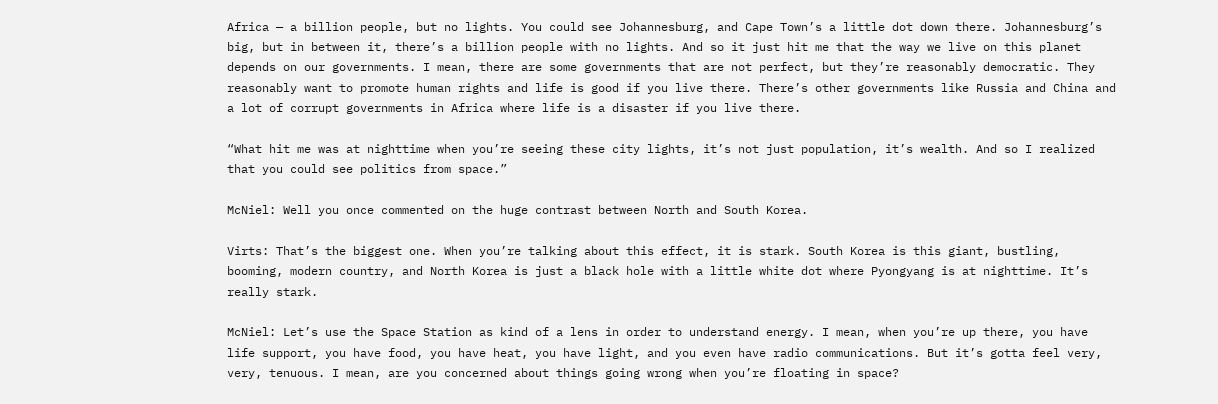Africa — a billion people, but no lights. You could see Johannesburg, and Cape Town’s a little dot down there. Johannesburg’s big, but in between it, there’s a billion people with no lights. And so it just hit me that the way we live on this planet depends on our governments. I mean, there are some governments that are not perfect, but they’re reasonably democratic. They reasonably want to promote human rights and life is good if you live there. There’s other governments like Russia and China and a lot of corrupt governments in Africa where life is a disaster if you live there.

“What hit me was at nighttime when you’re seeing these city lights, it’s not just population, it’s wealth. And so I realized that you could see politics from space.”

McNiel: Well you once commented on the huge contrast between North and South Korea.

Virts: That’s the biggest one. When you’re talking about this effect, it is stark. South Korea is this giant, bustling, booming, modern country, and North Korea is just a black hole with a little white dot where Pyongyang is at nighttime. It’s really stark.

McNiel: Let’s use the Space Station as kind of a lens in order to understand energy. I mean, when you’re up there, you have life support, you have food, you have heat, you have light, and you even have radio communications. But it’s gotta feel very, very, tenuous. I mean, are you concerned about things going wrong when you’re floating in space?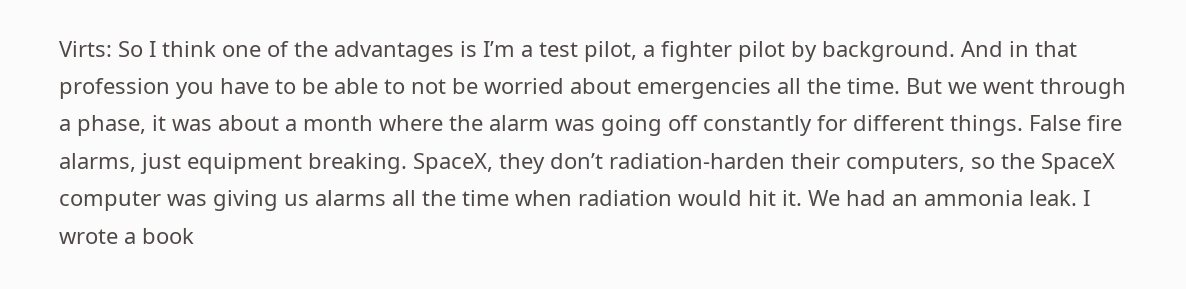Virts: So I think one of the advantages is I’m a test pilot, a fighter pilot by background. And in that profession you have to be able to not be worried about emergencies all the time. But we went through a phase, it was about a month where the alarm was going off constantly for different things. False fire alarms, just equipment breaking. SpaceX, they don’t radiation-harden their computers, so the SpaceX computer was giving us alarms all the time when radiation would hit it. We had an ammonia leak. I wrote a book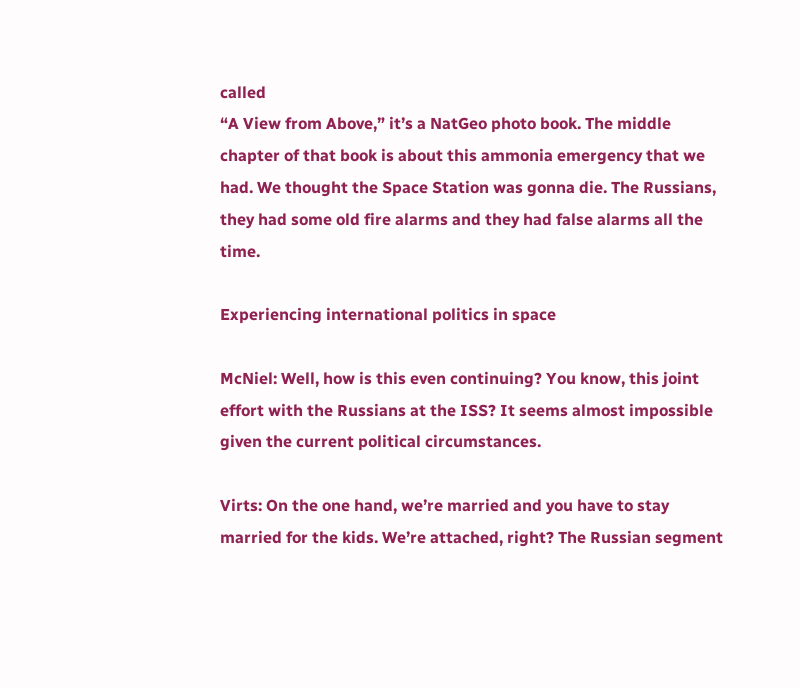called
“A View from Above,” it’s a NatGeo photo book. The middle chapter of that book is about this ammonia emergency that we had. We thought the Space Station was gonna die. The Russians, they had some old fire alarms and they had false alarms all the time.

Experiencing international politics in space

McNiel: Well, how is this even continuing? You know, this joint effort with the Russians at the ISS? It seems almost impossible given the current political circumstances.

Virts: On the one hand, we’re married and you have to stay married for the kids. We’re attached, right? The Russian segment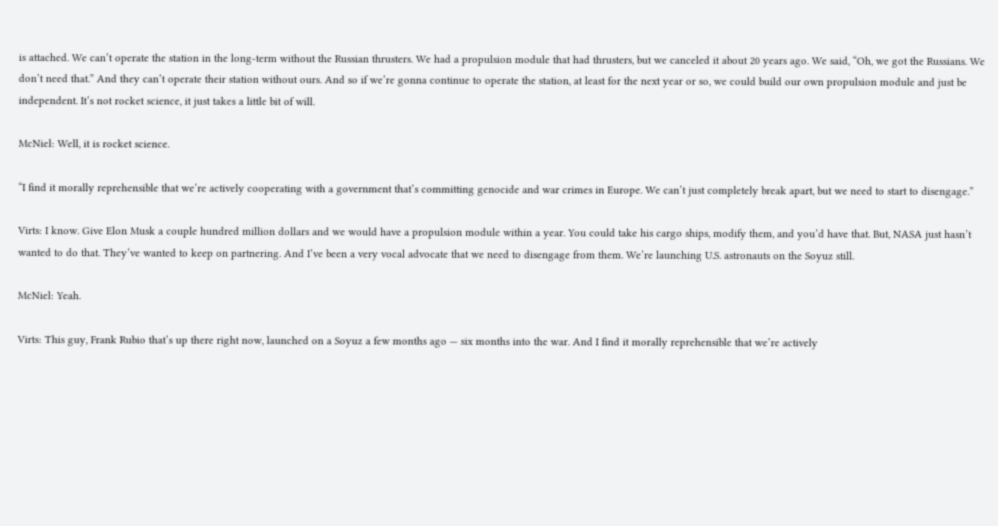is attached. We can’t operate the station in the long-term without the Russian thrusters. We had a propulsion module that had thrusters, but we canceled it about 20 years ago. We said, “Oh, we got the Russians. We don’t need that.” And they can’t operate their station without ours. And so if we’re gonna continue to operate the station, at least for the next year or so, we could build our own propulsion module and just be independent. It’s not rocket science, it just takes a little bit of will.

McNiel: Well, it is rocket science.

“I find it morally reprehensible that we’re actively cooperating with a government that’s committing genocide and war crimes in Europe. We can’t just completely break apart, but we need to start to disengage.”

Virts: I know. Give Elon Musk a couple hundred million dollars and we would have a propulsion module within a year. You could take his cargo ships, modify them, and you’d have that. But, NASA just hasn’t wanted to do that. They’ve wanted to keep on partnering. And I’ve been a very vocal advocate that we need to disengage from them. We’re launching U.S. astronauts on the Soyuz still.

McNiel: Yeah.

Virts: This guy, Frank Rubio that’s up there right now, launched on a Soyuz a few months ago — six months into the war. And I find it morally reprehensible that we’re actively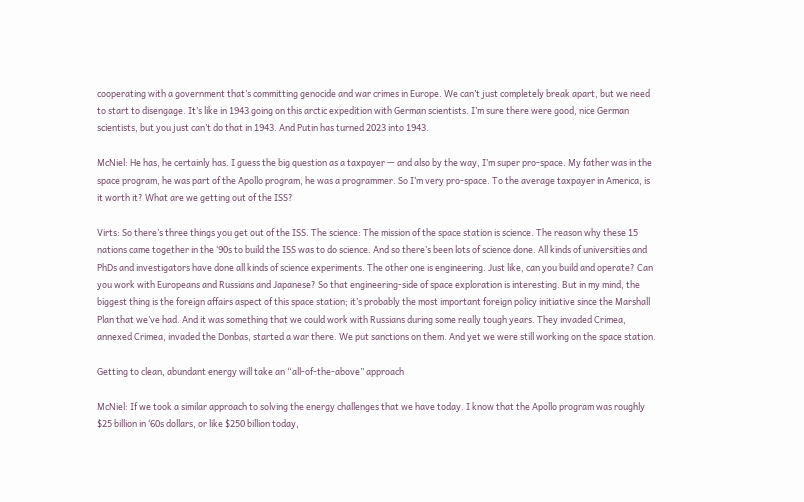cooperating with a government that’s committing genocide and war crimes in Europe. We can’t just completely break apart, but we need to start to disengage. It’s like in 1943 going on this arctic expedition with German scientists. I’m sure there were good, nice German scientists, but you just can’t do that in 1943. And Putin has turned 2023 into 1943.

McNiel: He has, he certainly has. I guess the big question as a taxpayer — and also by the way, I’m super pro-space. My father was in the space program, he was part of the Apollo program, he was a programmer. So I’m very pro-space. To the average taxpayer in America, is it worth it? What are we getting out of the ISS?

Virts: So there’s three things you get out of the ISS. The science: The mission of the space station is science. The reason why these 15 nations came together in the ‘90s to build the ISS was to do science. And so there’s been lots of science done. All kinds of universities and PhDs and investigators have done all kinds of science experiments. The other one is engineering. Just like, can you build and operate? Can you work with Europeans and Russians and Japanese? So that engineering-side of space exploration is interesting. But in my mind, the biggest thing is the foreign affairs aspect of this space station; it’s probably the most important foreign policy initiative since the Marshall Plan that we’ve had. And it was something that we could work with Russians during some really tough years. They invaded Crimea, annexed Crimea, invaded the Donbas, started a war there. We put sanctions on them. And yet we were still working on the space station.

Getting to clean, abundant energy will take an “all-of-the-above” approach

McNiel: If we took a similar approach to solving the energy challenges that we have today. I know that the Apollo program was roughly $25 billion in ‘60s dollars, or like $250 billion today,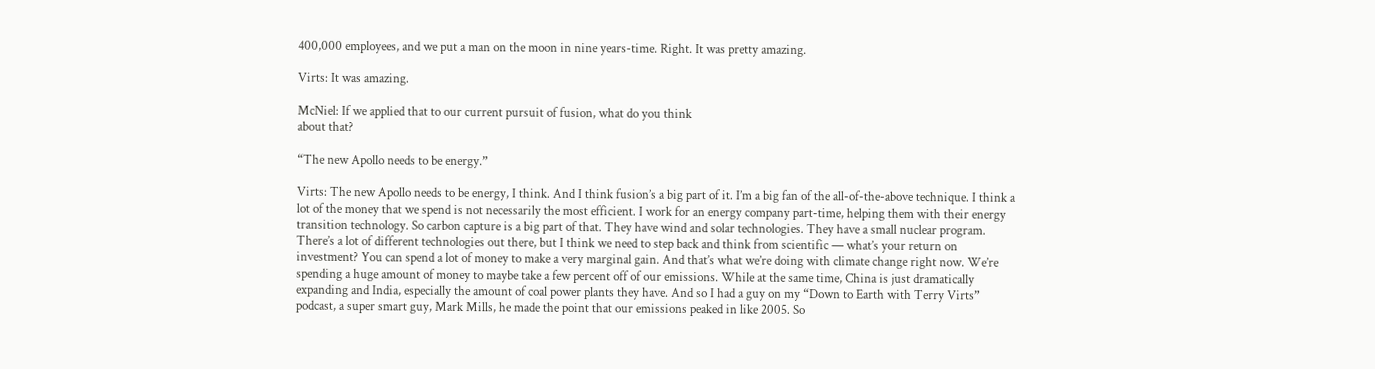400,000 employees, and we put a man on the moon in nine years-time. Right. It was pretty amazing.

Virts: It was amazing.

McNiel: If we applied that to our current pursuit of fusion, what do you think
about that?

“The new Apollo needs to be energy.”

Virts: The new Apollo needs to be energy, I think. And I think fusion’s a big part of it. I’m a big fan of the all-of-the-above technique. I think a lot of the money that we spend is not necessarily the most efficient. I work for an energy company part-time, helping them with their energy transition technology. So carbon capture is a big part of that. They have wind and solar technologies. They have a small nuclear program. There’s a lot of different technologies out there, but I think we need to step back and think from scientific — what’s your return on investment? You can spend a lot of money to make a very marginal gain. And that’s what we’re doing with climate change right now. We’re spending a huge amount of money to maybe take a few percent off of our emissions. While at the same time, China is just dramatically expanding and India, especially the amount of coal power plants they have. And so I had a guy on my “Down to Earth with Terry Virts” podcast, a super smart guy, Mark Mills, he made the point that our emissions peaked in like 2005. So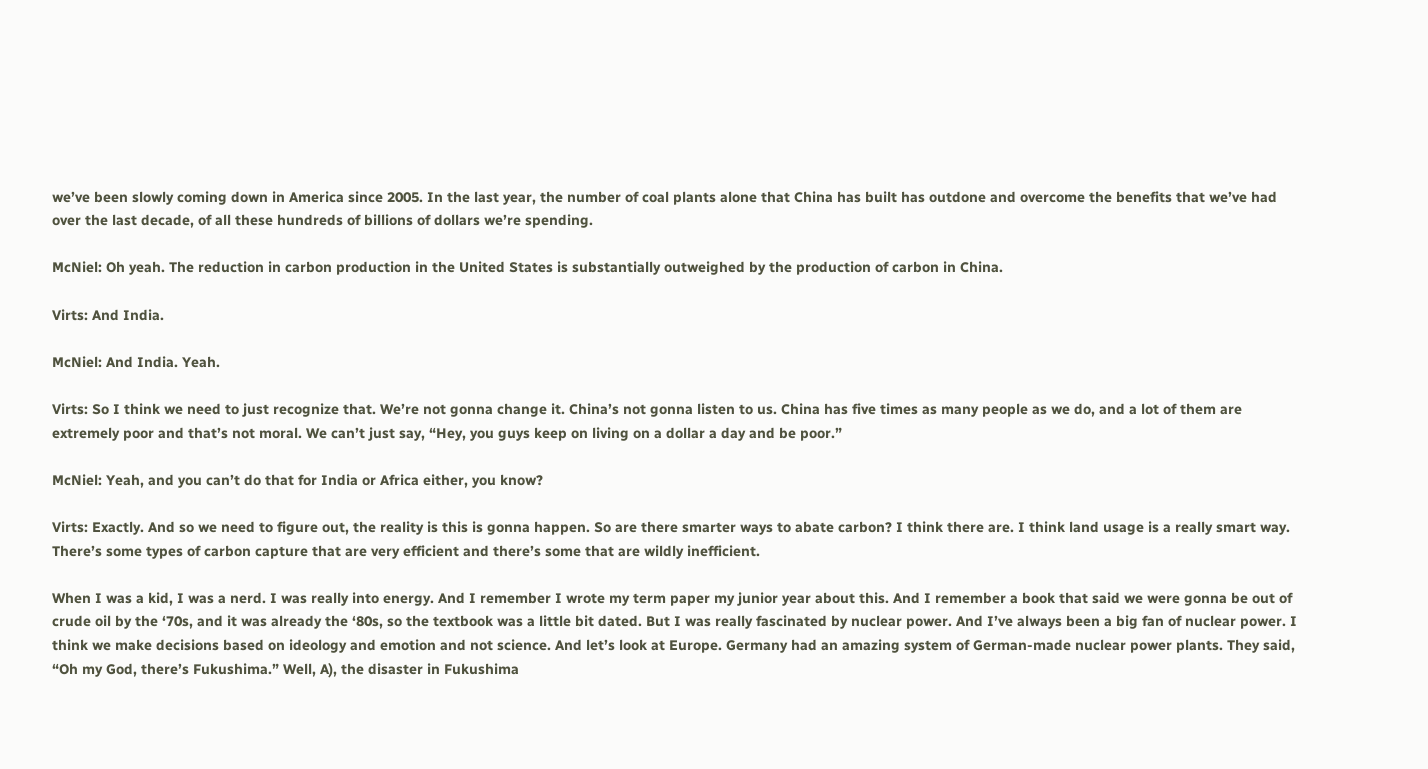we’ve been slowly coming down in America since 2005. In the last year, the number of coal plants alone that China has built has outdone and overcome the benefits that we’ve had over the last decade, of all these hundreds of billions of dollars we’re spending.

McNiel: Oh yeah. The reduction in carbon production in the United States is substantially outweighed by the production of carbon in China.

Virts: And India.

McNiel: And India. Yeah.

Virts: So I think we need to just recognize that. We’re not gonna change it. China’s not gonna listen to us. China has five times as many people as we do, and a lot of them are extremely poor and that’s not moral. We can’t just say, “Hey, you guys keep on living on a dollar a day and be poor.”

McNiel: Yeah, and you can’t do that for India or Africa either, you know?

Virts: Exactly. And so we need to figure out, the reality is this is gonna happen. So are there smarter ways to abate carbon? I think there are. I think land usage is a really smart way. There’s some types of carbon capture that are very efficient and there’s some that are wildly inefficient.

When I was a kid, I was a nerd. I was really into energy. And I remember I wrote my term paper my junior year about this. And I remember a book that said we were gonna be out of crude oil by the ‘70s, and it was already the ‘80s, so the textbook was a little bit dated. But I was really fascinated by nuclear power. And I’ve always been a big fan of nuclear power. I think we make decisions based on ideology and emotion and not science. And let’s look at Europe. Germany had an amazing system of German-made nuclear power plants. They said, “Oh my God, there’s Fukushima.” Well, A), the disaster in Fukushima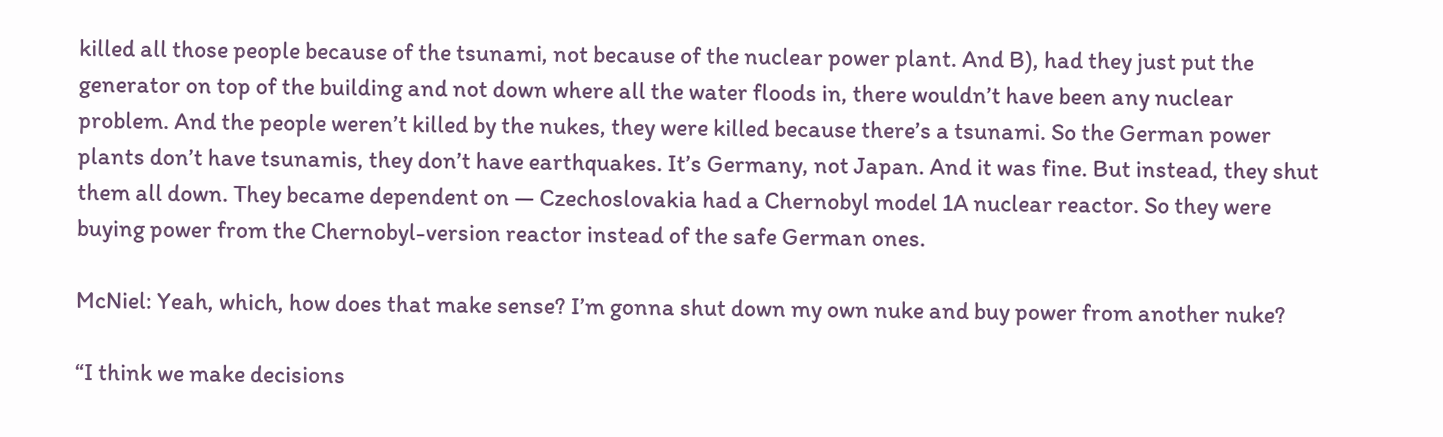killed all those people because of the tsunami, not because of the nuclear power plant. And B), had they just put the generator on top of the building and not down where all the water floods in, there wouldn’t have been any nuclear problem. And the people weren’t killed by the nukes, they were killed because there’s a tsunami. So the German power plants don’t have tsunamis, they don’t have earthquakes. It’s Germany, not Japan. And it was fine. But instead, they shut them all down. They became dependent on — Czechoslovakia had a Chernobyl model 1A nuclear reactor. So they were buying power from the Chernobyl-version reactor instead of the safe German ones.

McNiel: Yeah, which, how does that make sense? I’m gonna shut down my own nuke and buy power from another nuke?

“I think we make decisions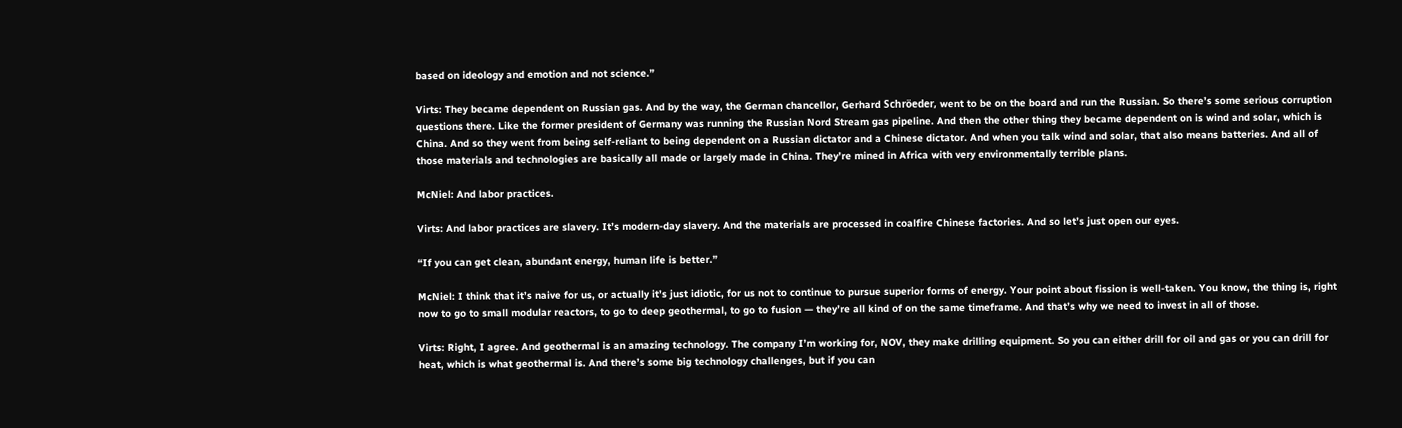based on ideology and emotion and not science.”

Virts: They became dependent on Russian gas. And by the way, the German chancellor, Gerhard Schröeder, went to be on the board and run the Russian. So there’s some serious corruption questions there. Like the former president of Germany was running the Russian Nord Stream gas pipeline. And then the other thing they became dependent on is wind and solar, which is China. And so they went from being self-reliant to being dependent on a Russian dictator and a Chinese dictator. And when you talk wind and solar, that also means batteries. And all of those materials and technologies are basically all made or largely made in China. They’re mined in Africa with very environmentally terrible plans.

McNiel: And labor practices.

Virts: And labor practices are slavery. It’s modern-day slavery. And the materials are processed in coalfire Chinese factories. And so let’s just open our eyes.

“If you can get clean, abundant energy, human life is better.”

McNiel: I think that it’s naive for us, or actually it’s just idiotic, for us not to continue to pursue superior forms of energy. Your point about fission is well-taken. You know, the thing is, right now to go to small modular reactors, to go to deep geothermal, to go to fusion — they’re all kind of on the same timeframe. And that’s why we need to invest in all of those.

Virts: Right, I agree. And geothermal is an amazing technology. The company I’m working for, NOV, they make drilling equipment. So you can either drill for oil and gas or you can drill for heat, which is what geothermal is. And there’s some big technology challenges, but if you can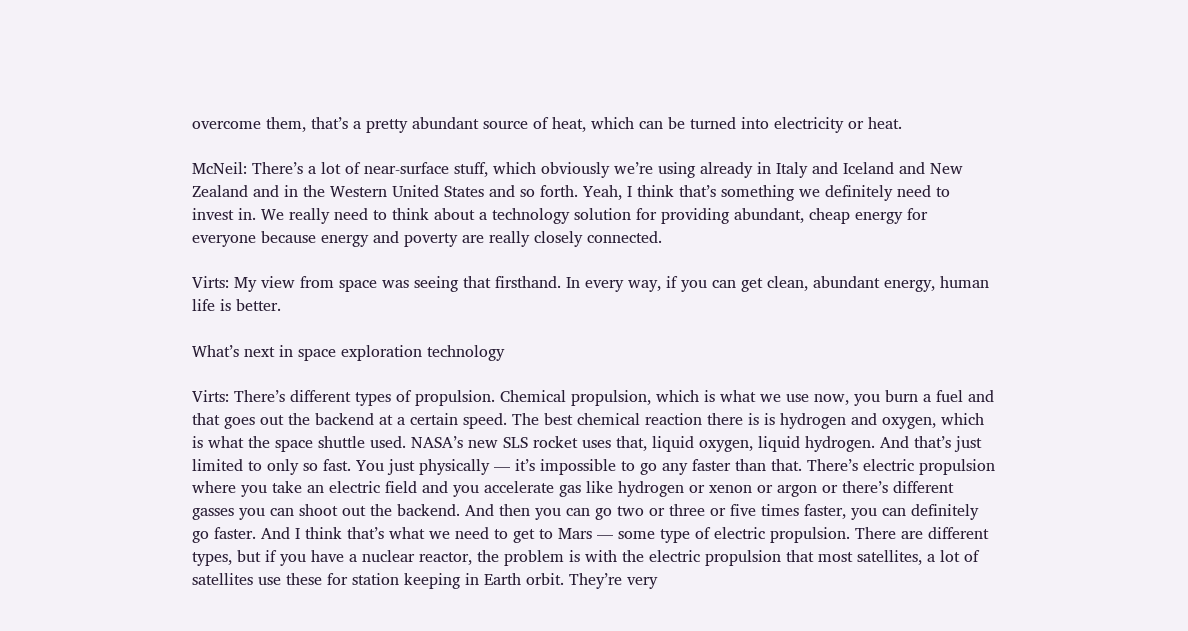overcome them, that’s a pretty abundant source of heat, which can be turned into electricity or heat.

McNeil: There’s a lot of near-surface stuff, which obviously we’re using already in Italy and Iceland and New Zealand and in the Western United States and so forth. Yeah, I think that’s something we definitely need to invest in. We really need to think about a technology solution for providing abundant, cheap energy for everyone because energy and poverty are really closely connected.

Virts: My view from space was seeing that firsthand. In every way, if you can get clean, abundant energy, human life is better.

What’s next in space exploration technology

Virts: There’s different types of propulsion. Chemical propulsion, which is what we use now, you burn a fuel and that goes out the backend at a certain speed. The best chemical reaction there is is hydrogen and oxygen, which is what the space shuttle used. NASA’s new SLS rocket uses that, liquid oxygen, liquid hydrogen. And that’s just limited to only so fast. You just physically — it’s impossible to go any faster than that. There’s electric propulsion where you take an electric field and you accelerate gas like hydrogen or xenon or argon or there’s different gasses you can shoot out the backend. And then you can go two or three or five times faster, you can definitely go faster. And I think that’s what we need to get to Mars — some type of electric propulsion. There are different types, but if you have a nuclear reactor, the problem is with the electric propulsion that most satellites, a lot of satellites use these for station keeping in Earth orbit. They’re very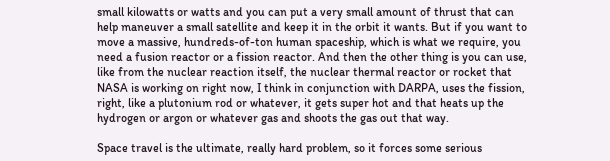small kilowatts or watts and you can put a very small amount of thrust that can help maneuver a small satellite and keep it in the orbit it wants. But if you want to move a massive, hundreds-of-ton human spaceship, which is what we require, you need a fusion reactor or a fission reactor. And then the other thing is you can use, like from the nuclear reaction itself, the nuclear thermal reactor or rocket that NASA is working on right now, I think in conjunction with DARPA, uses the fission, right, like a plutonium rod or whatever, it gets super hot and that heats up the hydrogen or argon or whatever gas and shoots the gas out that way.

Space travel is the ultimate, really hard problem, so it forces some serious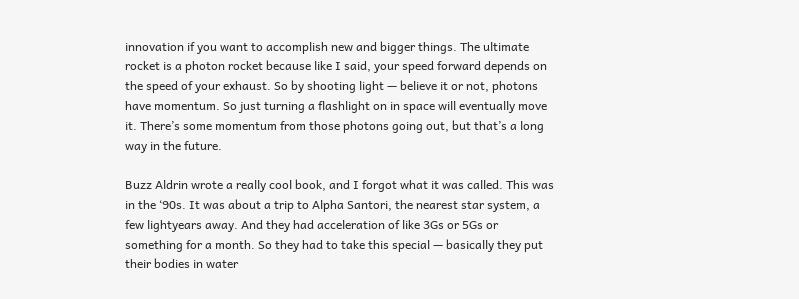innovation if you want to accomplish new and bigger things. The ultimate rocket is a photon rocket because like I said, your speed forward depends on the speed of your exhaust. So by shooting light — believe it or not, photons have momentum. So just turning a flashlight on in space will eventually move it. There’s some momentum from those photons going out, but that’s a long way in the future.

Buzz Aldrin wrote a really cool book, and I forgot what it was called. This was in the ‘90s. It was about a trip to Alpha Santori, the nearest star system, a few lightyears away. And they had acceleration of like 3Gs or 5Gs or something for a month. So they had to take this special — basically they put their bodies in water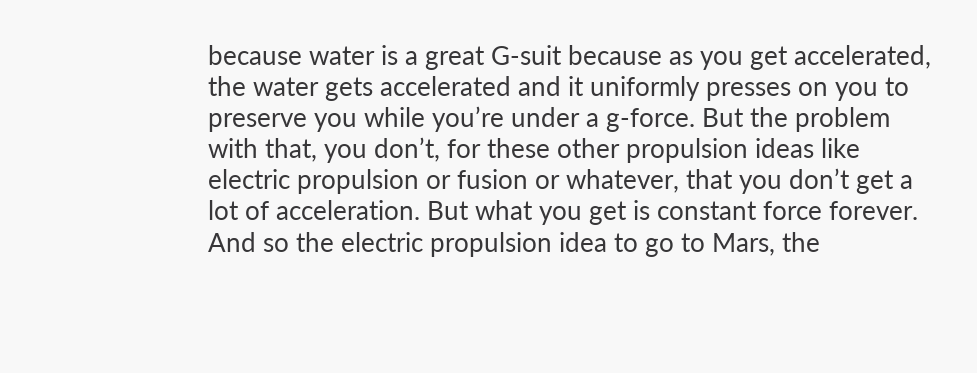because water is a great G-suit because as you get accelerated, the water gets accelerated and it uniformly presses on you to preserve you while you’re under a g-force. But the problem with that, you don’t, for these other propulsion ideas like electric propulsion or fusion or whatever, that you don’t get a lot of acceleration. But what you get is constant force forever. And so the electric propulsion idea to go to Mars, the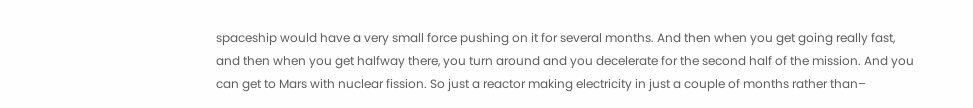spaceship would have a very small force pushing on it for several months. And then when you get going really fast, and then when you get halfway there, you turn around and you decelerate for the second half of the mission. And you can get to Mars with nuclear fission. So just a reactor making electricity in just a couple of months rather than–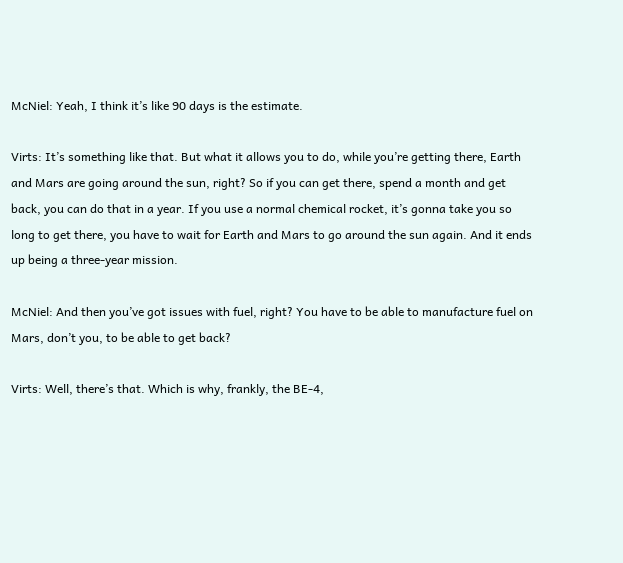McNiel: Yeah, I think it’s like 90 days is the estimate.

Virts: It’s something like that. But what it allows you to do, while you’re getting there, Earth and Mars are going around the sun, right? So if you can get there, spend a month and get back, you can do that in a year. If you use a normal chemical rocket, it’s gonna take you so long to get there, you have to wait for Earth and Mars to go around the sun again. And it ends up being a three-year mission.

McNiel: And then you’ve got issues with fuel, right? You have to be able to manufacture fuel on Mars, don’t you, to be able to get back?

Virts: Well, there’s that. Which is why, frankly, the BE-4,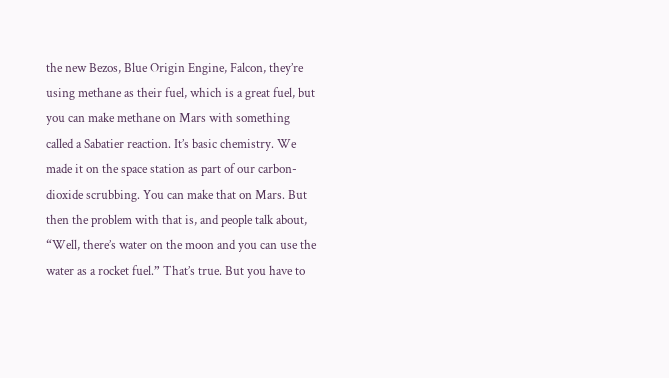the new Bezos, Blue Origin Engine, Falcon, they’re using methane as their fuel, which is a great fuel, but you can make methane on Mars with something called a Sabatier reaction. It’s basic chemistry. We made it on the space station as part of our carbon-dioxide scrubbing. You can make that on Mars. But then the problem with that is, and people talk about, “Well, there’s water on the moon and you can use the water as a rocket fuel.” That’s true. But you have to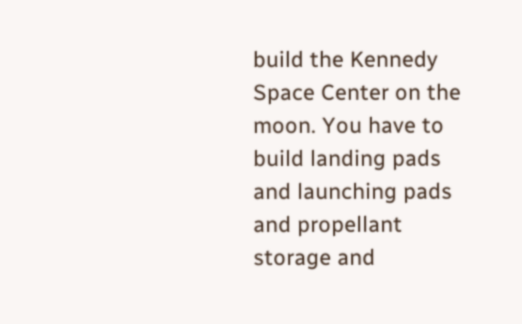build the Kennedy Space Center on the moon. You have to build landing pads and launching pads and propellant storage and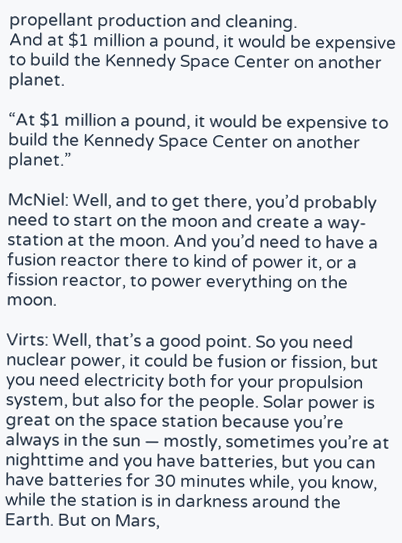propellant production and cleaning.
And at $1 million a pound, it would be expensive to build the Kennedy Space Center on another planet.

“At $1 million a pound, it would be expensive to build the Kennedy Space Center on another planet.”

McNiel: Well, and to get there, you’d probably need to start on the moon and create a way-station at the moon. And you’d need to have a fusion reactor there to kind of power it, or a fission reactor, to power everything on the moon.

Virts: Well, that’s a good point. So you need nuclear power, it could be fusion or fission, but you need electricity both for your propulsion system, but also for the people. Solar power is great on the space station because you’re always in the sun — mostly, sometimes you’re at nighttime and you have batteries, but you can have batteries for 30 minutes while, you know, while the station is in darkness around the Earth. But on Mars,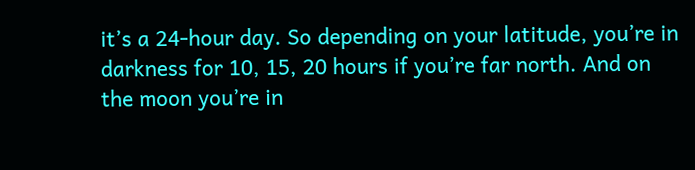it’s a 24-hour day. So depending on your latitude, you’re in darkness for 10, 15, 20 hours if you’re far north. And on the moon you’re in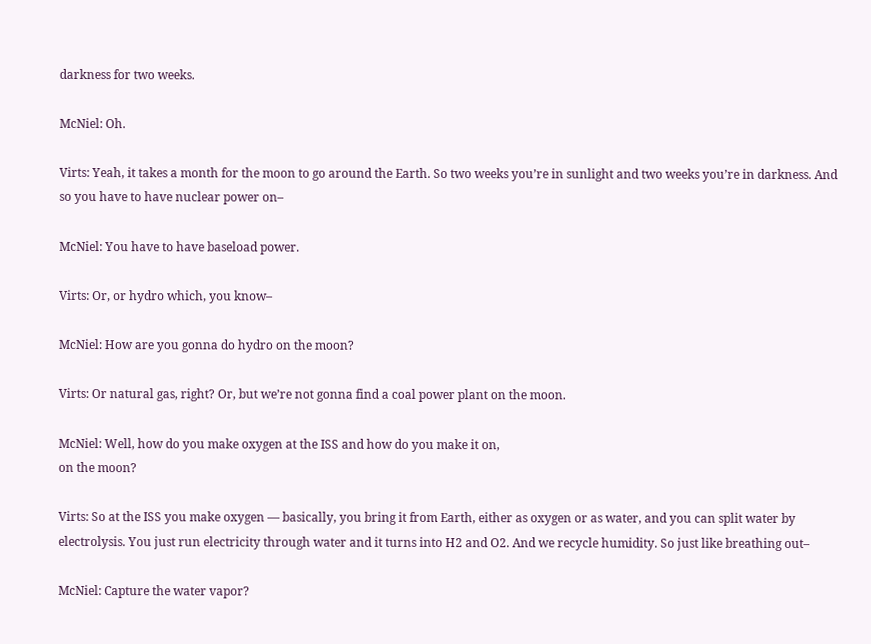darkness for two weeks.

McNiel: Oh.

Virts: Yeah, it takes a month for the moon to go around the Earth. So two weeks you’re in sunlight and two weeks you’re in darkness. And so you have to have nuclear power on–

McNiel: You have to have baseload power.

Virts: Or, or hydro which, you know–

McNiel: How are you gonna do hydro on the moon?

Virts: Or natural gas, right? Or, but we’re not gonna find a coal power plant on the moon.

McNiel: Well, how do you make oxygen at the ISS and how do you make it on,
on the moon?

Virts: So at the ISS you make oxygen — basically, you bring it from Earth, either as oxygen or as water, and you can split water by electrolysis. You just run electricity through water and it turns into H2 and O2. And we recycle humidity. So just like breathing out–

McNiel: Capture the water vapor?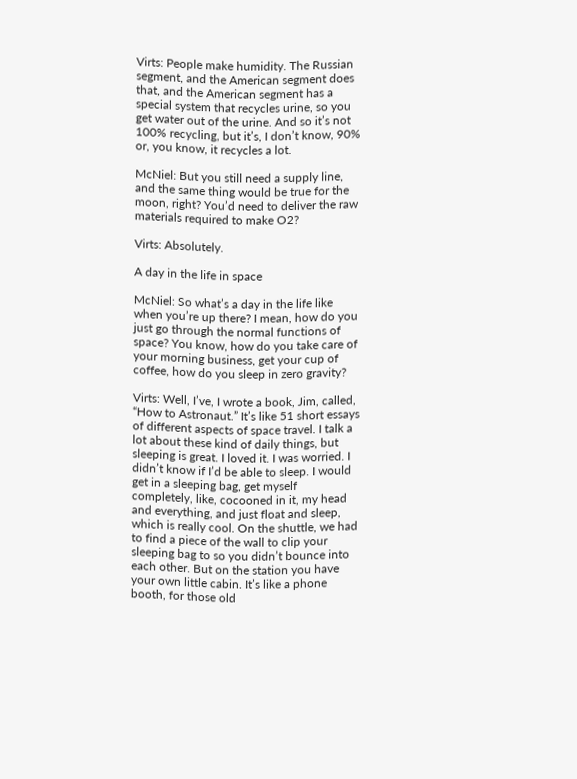Virts: People make humidity. The Russian segment, and the American segment does that, and the American segment has a special system that recycles urine, so you get water out of the urine. And so it’s not 100% recycling, but it’s, I don’t know, 90% or, you know, it recycles a lot.

McNiel: But you still need a supply line, and the same thing would be true for the moon, right? You’d need to deliver the raw materials required to make O2?

Virts: Absolutely.

A day in the life in space

McNiel: So what’s a day in the life like when you’re up there? I mean, how do you just go through the normal functions of space? You know, how do you take care of your morning business, get your cup of coffee, how do you sleep in zero gravity?

Virts: Well, I’ve, I wrote a book, Jim, called, “How to Astronaut.” It’s like 51 short essays of different aspects of space travel. I talk a lot about these kind of daily things, but sleeping is great. I loved it. I was worried. I didn’t know if I’d be able to sleep. I would get in a sleeping bag, get myself completely, like, cocooned in it, my head and everything, and just float and sleep, which is really cool. On the shuttle, we had to find a piece of the wall to clip your sleeping bag to so you didn’t bounce into each other. But on the station you have your own little cabin. It’s like a phone booth, for those old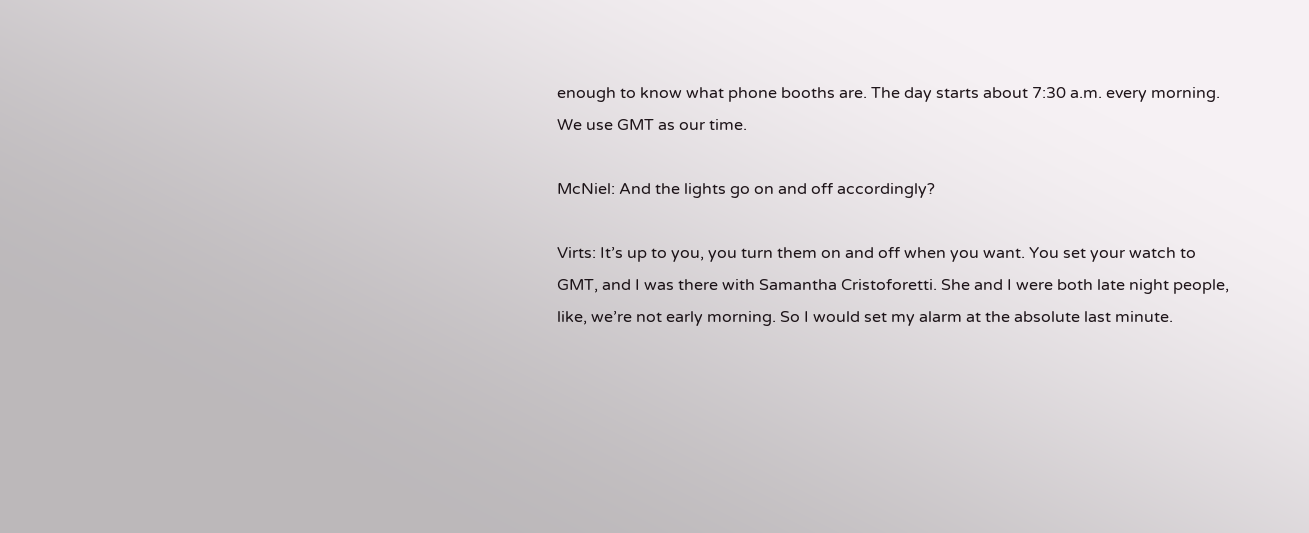enough to know what phone booths are. The day starts about 7:30 a.m. every morning. We use GMT as our time.

McNiel: And the lights go on and off accordingly?

Virts: It’s up to you, you turn them on and off when you want. You set your watch to GMT, and I was there with Samantha Cristoforetti. She and I were both late night people, like, we’re not early morning. So I would set my alarm at the absolute last minute.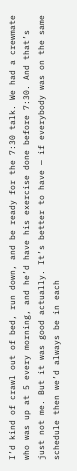I’d kind of crawl out of bed, run down, and be ready for the 7:30 talk. We had a crewmate who was up at 5 every morning, and he’d have his exercise done before 7:30. And that’s just not me. But it was good actually. It’s better to have — if everybody was on the same schedule then we’d always be in each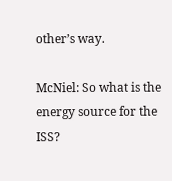other’s way.

McNiel: So what is the energy source for the ISS?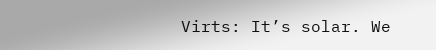Virts: It’s solar. We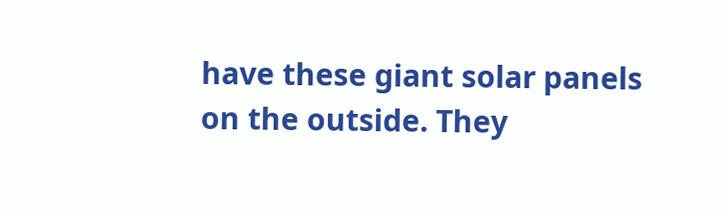have these giant solar panels on the outside. They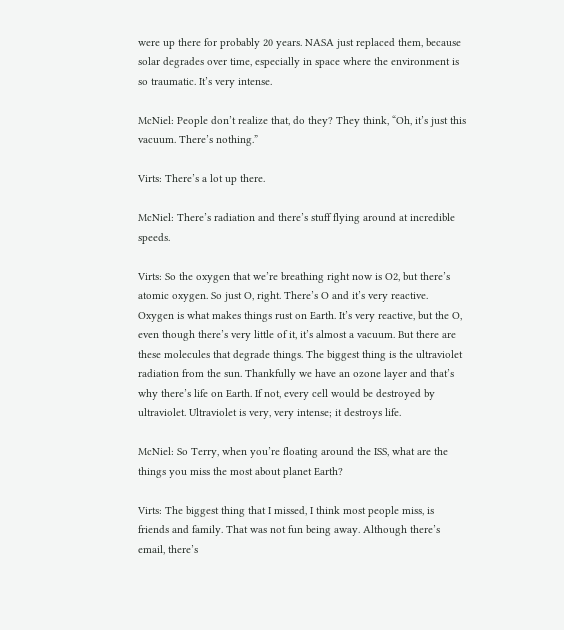were up there for probably 20 years. NASA just replaced them, because solar degrades over time, especially in space where the environment is so traumatic. It’s very intense.

McNiel: People don’t realize that, do they? They think, “Oh, it’s just this vacuum. There’s nothing.”

Virts: There’s a lot up there.

McNiel: There’s radiation and there’s stuff flying around at incredible speeds.

Virts: So the oxygen that we’re breathing right now is O2, but there’s atomic oxygen. So just O, right. There’s O and it’s very reactive. Oxygen is what makes things rust on Earth. It’s very reactive, but the O, even though there’s very little of it, it’s almost a vacuum. But there are these molecules that degrade things. The biggest thing is the ultraviolet radiation from the sun. Thankfully we have an ozone layer and that’s why there’s life on Earth. If not, every cell would be destroyed by ultraviolet. Ultraviolet is very, very intense; it destroys life.

McNiel: So Terry, when you’re floating around the ISS, what are the things you miss the most about planet Earth?

Virts: The biggest thing that I missed, I think most people miss, is friends and family. That was not fun being away. Although there’s email, there’s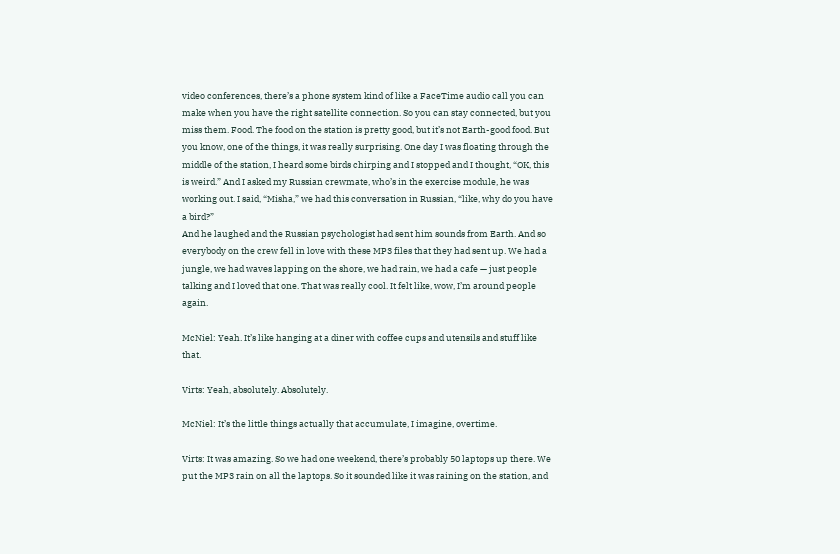video conferences, there’s a phone system kind of like a FaceTime audio call you can make when you have the right satellite connection. So you can stay connected, but you miss them. Food. The food on the station is pretty good, but it’s not Earth-good food. But you know, one of the things, it was really surprising. One day I was floating through the middle of the station, I heard some birds chirping and I stopped and I thought, “OK, this is weird.” And I asked my Russian crewmate, who’s in the exercise module, he was working out. I said, “Misha,” we had this conversation in Russian, “like, why do you have a bird?”
And he laughed and the Russian psychologist had sent him sounds from Earth. And so everybody on the crew fell in love with these MP3 files that they had sent up. We had a jungle, we had waves lapping on the shore, we had rain, we had a cafe — just people talking and I loved that one. That was really cool. It felt like, wow, I’m around people again.

McNiel: Yeah. It’s like hanging at a diner with coffee cups and utensils and stuff like that.

Virts: Yeah, absolutely. Absolutely.

McNiel: It’s the little things actually that accumulate, I imagine, overtime.

Virts: It was amazing. So we had one weekend, there’s probably 50 laptops up there. We put the MP3 rain on all the laptops. So it sounded like it was raining on the station, and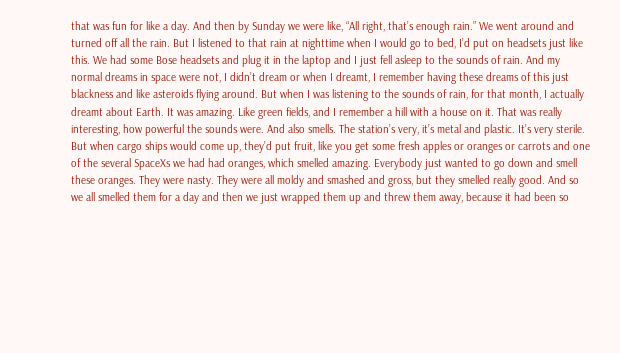that was fun for like a day. And then by Sunday we were like, “All right, that’s enough rain.” We went around and turned off all the rain. But I listened to that rain at nighttime when I would go to bed, I’d put on headsets just like this. We had some Bose headsets and plug it in the laptop and I just fell asleep to the sounds of rain. And my normal dreams in space were not, I didn’t dream or when I dreamt, I remember having these dreams of this just blackness and like asteroids flying around. But when I was listening to the sounds of rain, for that month, I actually dreamt about Earth. It was amazing. Like green fields, and I remember a hill with a house on it. That was really interesting, how powerful the sounds were. And also smells. The station’s very, it’s metal and plastic. It’s very sterile. But when cargo ships would come up, they’d put fruit, like you get some fresh apples or oranges or carrots and one of the several SpaceXs we had had oranges, which smelled amazing. Everybody just wanted to go down and smell these oranges. They were nasty. They were all moldy and smashed and gross, but they smelled really good. And so we all smelled them for a day and then we just wrapped them up and threw them away, because it had been so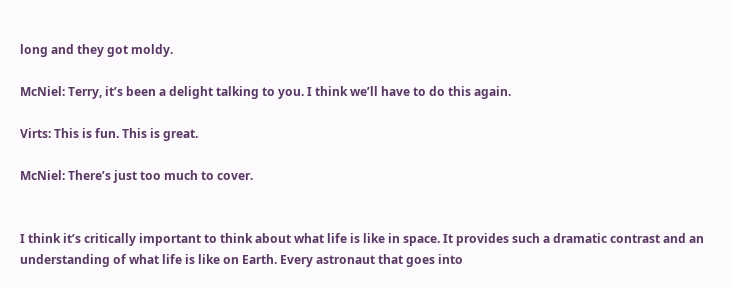long and they got moldy.

McNiel: Terry, it’s been a delight talking to you. I think we’ll have to do this again.

Virts: This is fun. This is great.

McNiel: There’s just too much to cover.


I think it’s critically important to think about what life is like in space. It provides such a dramatic contrast and an understanding of what life is like on Earth. Every astronaut that goes into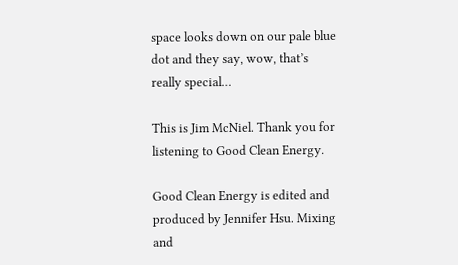space looks down on our pale blue dot and they say, wow, that’s really special…

This is Jim McNiel. Thank you for listening to Good Clean Energy.

Good Clean Energy is edited and produced by Jennifer Hsu. Mixing and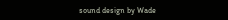sound design by Wade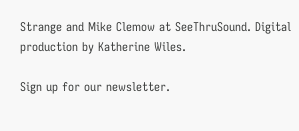Strange and Mike Clemow at SeeThruSound. Digital production by Katherine Wiles.

Sign up for our newsletter.